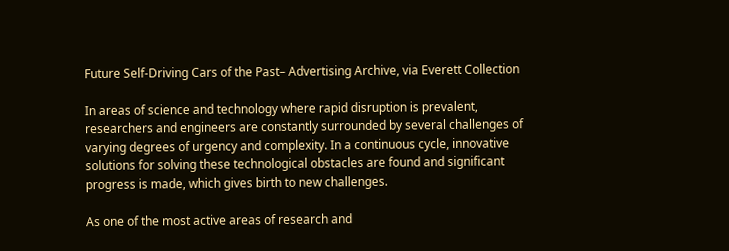Future Self-Driving Cars of the Past– Advertising Archive, via Everett Collection

In areas of science and technology where rapid disruption is prevalent, researchers and engineers are constantly surrounded by several challenges of varying degrees of urgency and complexity. In a continuous cycle, innovative solutions for solving these technological obstacles are found and significant progress is made, which gives birth to new challenges.

As one of the most active areas of research and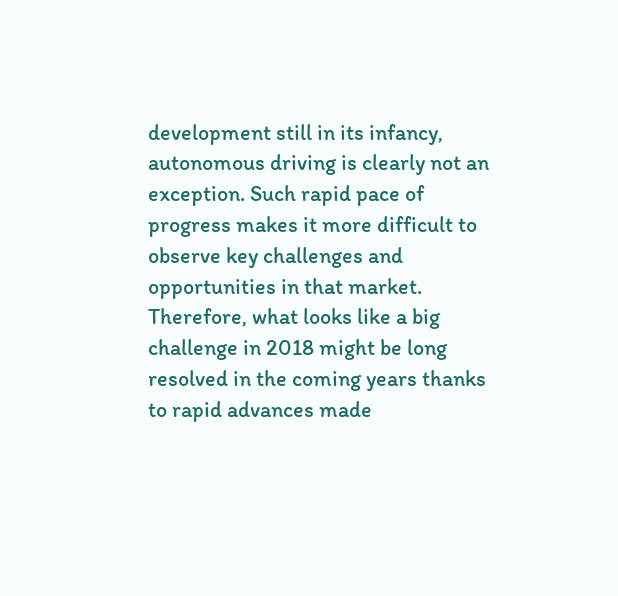development still in its infancy, autonomous driving is clearly not an exception. Such rapid pace of progress makes it more difficult to observe key challenges and opportunities in that market. Therefore, what looks like a big challenge in 2018 might be long resolved in the coming years thanks to rapid advances made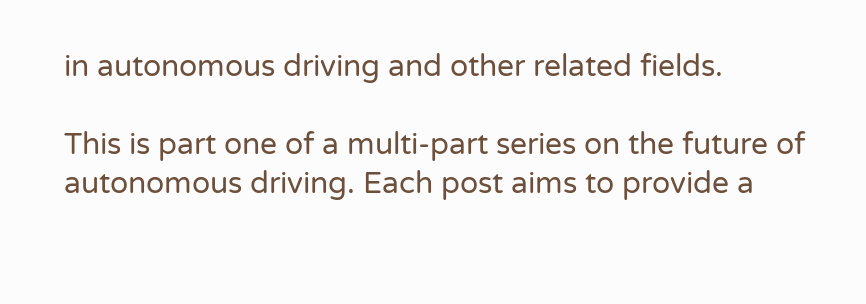in autonomous driving and other related fields.

This is part one of a multi-part series on the future of autonomous driving. Each post aims to provide a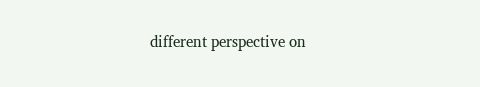different perspective on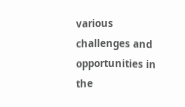various challenges and opportunities in the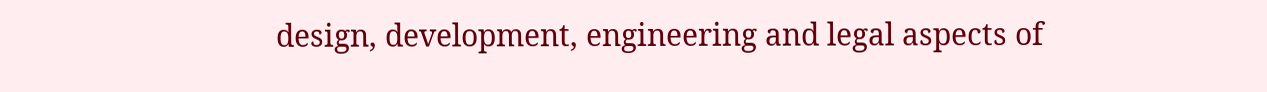design, development, engineering and legal aspects of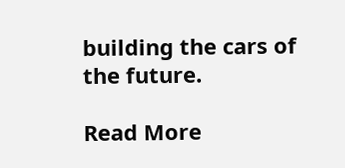building the cars of the future.

Read More